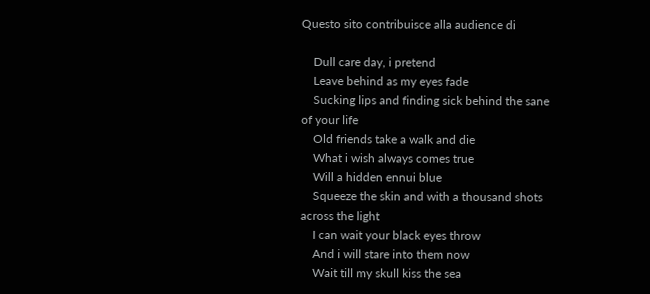Questo sito contribuisce alla audience di

    Dull care day, i pretend
    Leave behind as my eyes fade
    Sucking lips and finding sick behind the sane of your life
    Old friends take a walk and die
    What i wish always comes true
    Will a hidden ennui blue
    Squeeze the skin and with a thousand shots across the light
    I can wait your black eyes throw
    And i will stare into them now
    Wait till my skull kiss the sea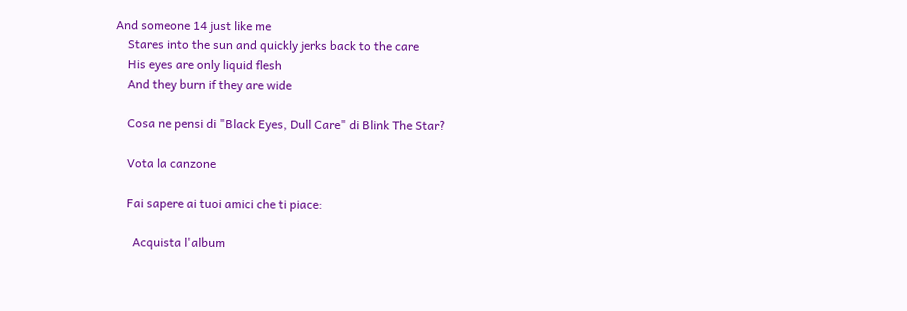And someone 14 just like me
    Stares into the sun and quickly jerks back to the care
    His eyes are only liquid flesh
    And they burn if they are wide

    Cosa ne pensi di "Black Eyes, Dull Care" di Blink The Star?

    Vota la canzone

    Fai sapere ai tuoi amici che ti piace:

      Acquista l'album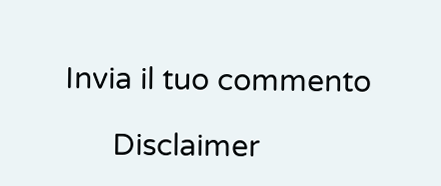Invia il tuo commento

      Disclaimer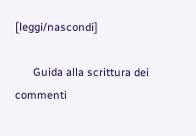[leggi/nascondi]

      Guida alla scrittura dei commenti